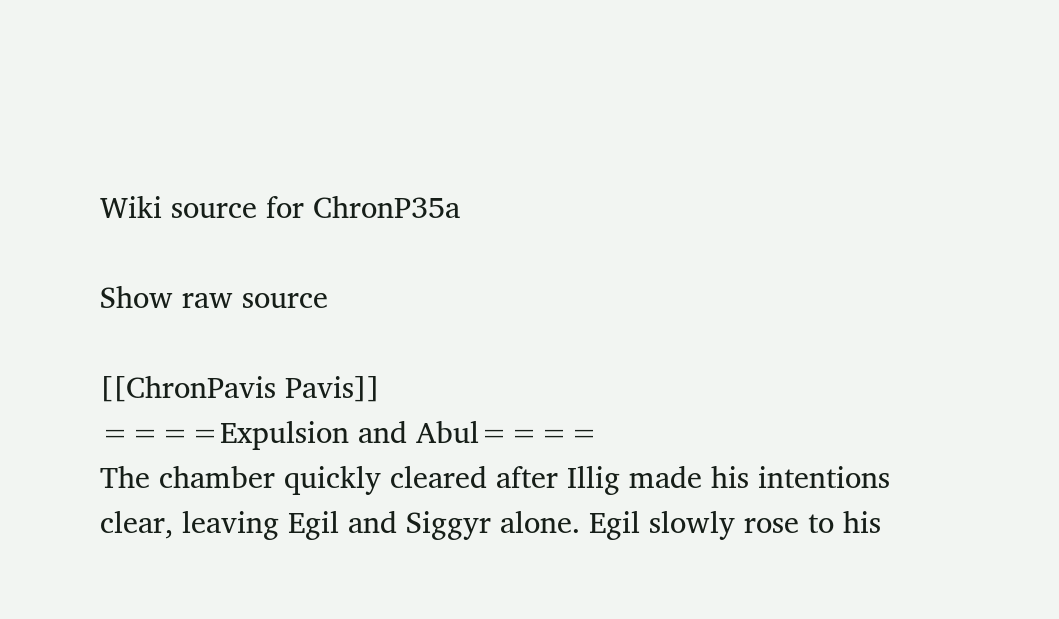Wiki source for ChronP35a

Show raw source

[[ChronPavis Pavis]]
====Expulsion and Abul====
The chamber quickly cleared after Illig made his intentions clear, leaving Egil and Siggyr alone. Egil slowly rose to his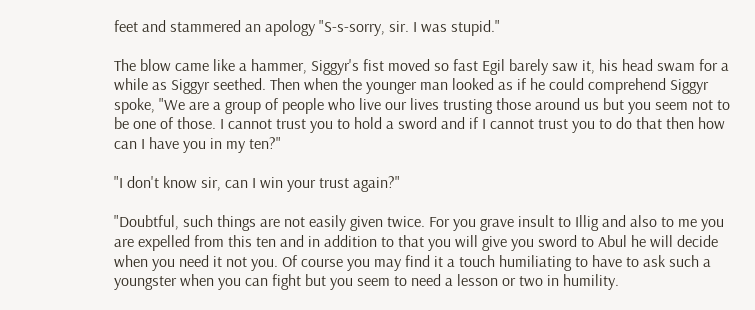feet and stammered an apology "S-s-sorry, sir. I was stupid."

The blow came like a hammer, Siggyr's fist moved so fast Egil barely saw it, his head swam for a while as Siggyr seethed. Then when the younger man looked as if he could comprehend Siggyr spoke, "We are a group of people who live our lives trusting those around us but you seem not to be one of those. I cannot trust you to hold a sword and if I cannot trust you to do that then how can I have you in my ten?"

"I don't know sir, can I win your trust again?"

"Doubtful, such things are not easily given twice. For you grave insult to Illig and also to me you are expelled from this ten and in addition to that you will give you sword to Abul he will decide when you need it not you. Of course you may find it a touch humiliating to have to ask such a youngster when you can fight but you seem to need a lesson or two in humility.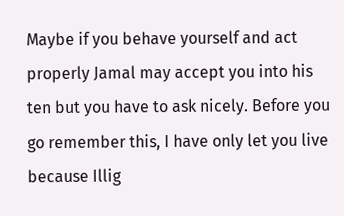Maybe if you behave yourself and act properly Jamal may accept you into his ten but you have to ask nicely. Before you go remember this, I have only let you live because Illig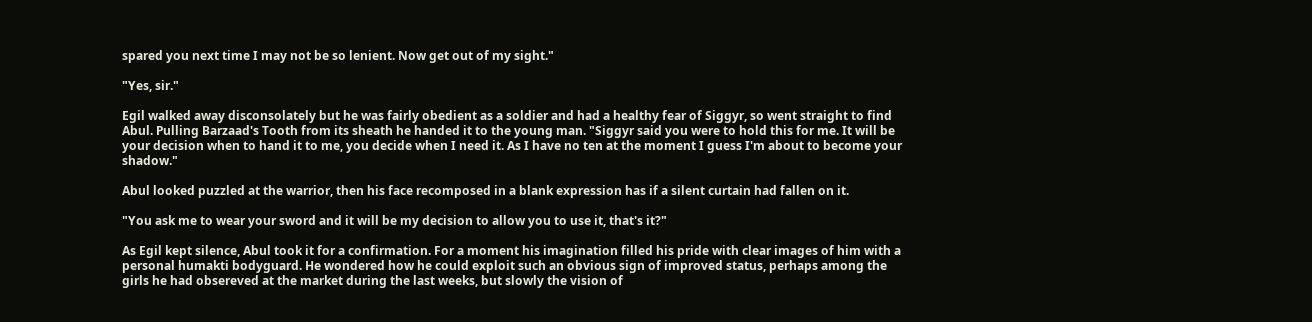spared you next time I may not be so lenient. Now get out of my sight."

"Yes, sir."

Egil walked away disconsolately but he was fairly obedient as a soldier and had a healthy fear of Siggyr, so went straight to find Abul. Pulling Barzaad's Tooth from its sheath he handed it to the young man. "Siggyr said you were to hold this for me. It will be your decision when to hand it to me, you decide when I need it. As I have no ten at the moment I guess I'm about to become your shadow."

Abul looked puzzled at the warrior, then his face recomposed in a blank expression has if a silent curtain had fallen on it.

"You ask me to wear your sword and it will be my decision to allow you to use it, that's it?"

As Egil kept silence, Abul took it for a confirmation. For a moment his imagination filled his pride with clear images of him with a personal humakti bodyguard. He wondered how he could exploit such an obvious sign of improved status, perhaps among the girls he had obsereved at the market during the last weeks, but slowly the vision of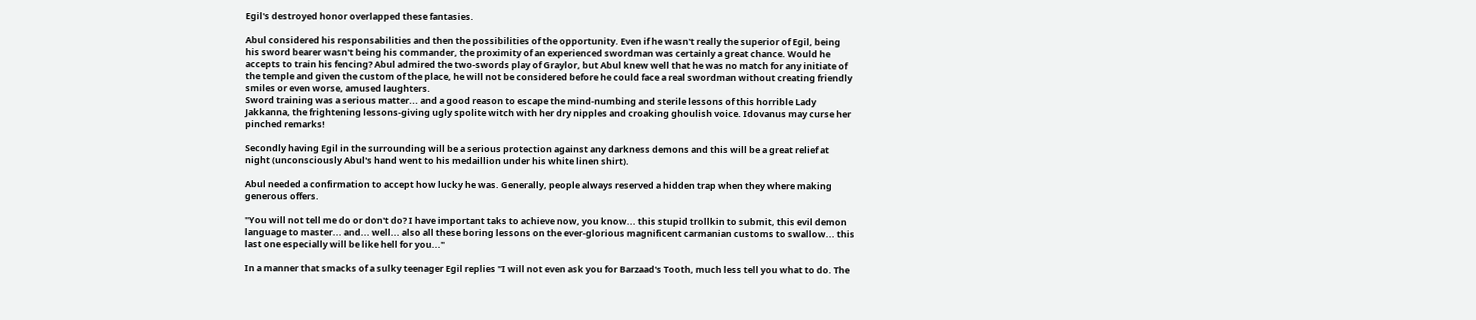Egil's destroyed honor overlapped these fantasies.

Abul considered his responsabilities and then the possibilities of the opportunity. Even if he wasn't really the superior of Egil, being his sword bearer wasn't being his commander, the proximity of an experienced swordman was certainly a great chance. Would he accepts to train his fencing? Abul admired the two-swords play of Graylor, but Abul knew well that he was no match for any initiate of the temple and given the custom of the place, he will not be considered before he could face a real swordman without creating friendly smiles or even worse, amused laughters.
Sword training was a serious matter... and a good reason to escape the mind-numbing and sterile lessons of this horrible Lady Jakkanna, the frightening lessons-giving ugly spolite witch with her dry nipples and croaking ghoulish voice. Idovanus may curse her pinched remarks!

Secondly having Egil in the surrounding will be a serious protection against any darkness demons and this will be a great relief at night (unconsciously Abul's hand went to his medaillion under his white linen shirt).

Abul needed a confirmation to accept how lucky he was. Generally, people always reserved a hidden trap when they where making generous offers.

"You will not tell me do or don't do? I have important taks to achieve now, you know... this stupid trollkin to submit, this evil demon language to master... and... well... also all these boring lessons on the ever-glorious magnificent carmanian customs to swallow... this last one especially will be like hell for you..."

In a manner that smacks of a sulky teenager Egil replies "I will not even ask you for Barzaad's Tooth, much less tell you what to do. The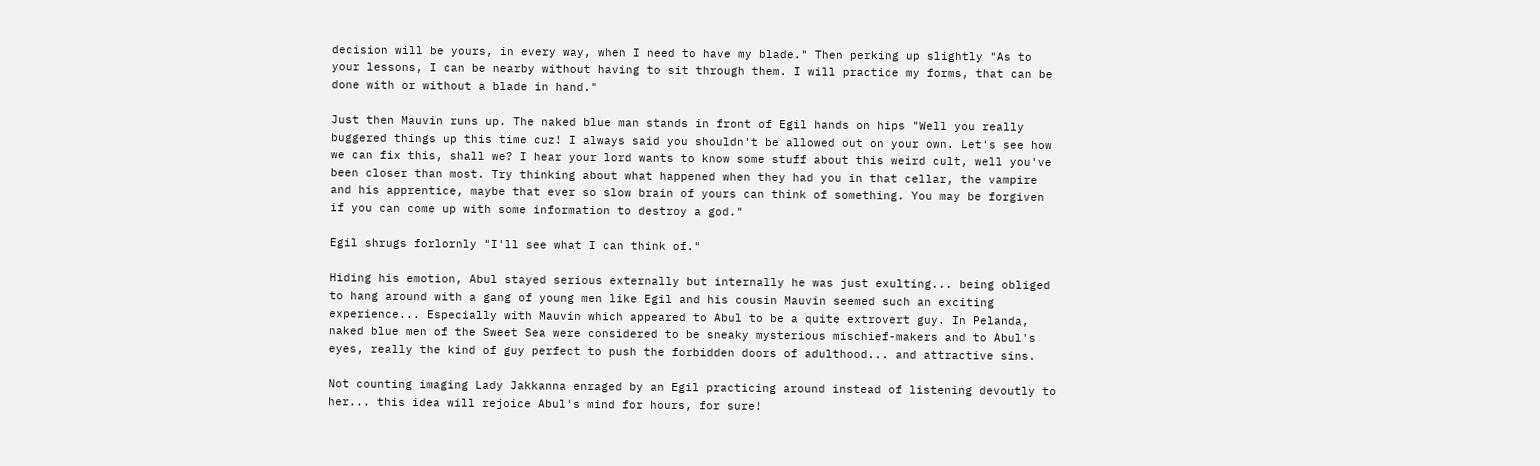decision will be yours, in every way, when I need to have my blade." Then perking up slightly "As to your lessons, I can be nearby without having to sit through them. I will practice my forms, that can be done with or without a blade in hand."

Just then Mauvin runs up. The naked blue man stands in front of Egil hands on hips "Well you really buggered things up this time cuz! I always said you shouldn't be allowed out on your own. Let's see how we can fix this, shall we? I hear your lord wants to know some stuff about this weird cult, well you've been closer than most. Try thinking about what happened when they had you in that cellar, the vampire and his apprentice, maybe that ever so slow brain of yours can think of something. You may be forgiven if you can come up with some information to destroy a god."

Egil shrugs forlornly "I'll see what I can think of."

Hiding his emotion, Abul stayed serious externally but internally he was just exulting... being obliged to hang around with a gang of young men like Egil and his cousin Mauvin seemed such an exciting experience... Especially with Mauvin which appeared to Abul to be a quite extrovert guy. In Pelanda, naked blue men of the Sweet Sea were considered to be sneaky mysterious mischief-makers and to Abul's eyes, really the kind of guy perfect to push the forbidden doors of adulthood... and attractive sins.

Not counting imaging Lady Jakkanna enraged by an Egil practicing around instead of listening devoutly to her... this idea will rejoice Abul's mind for hours, for sure!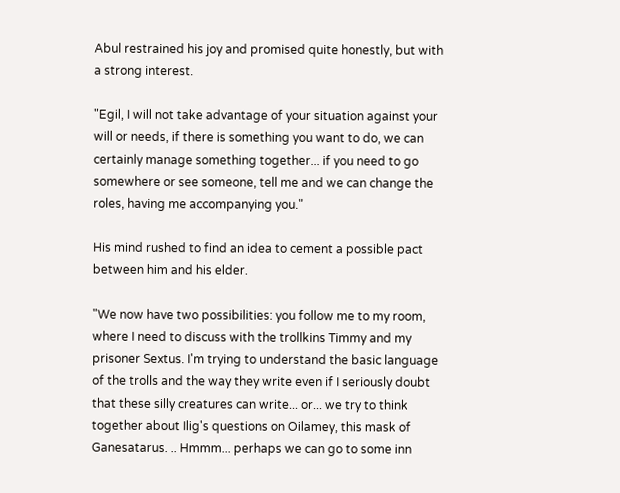Abul restrained his joy and promised quite honestly, but with a strong interest.

"Egil, I will not take advantage of your situation against your will or needs, if there is something you want to do, we can certainly manage something together... if you need to go somewhere or see someone, tell me and we can change the roles, having me accompanying you."

His mind rushed to find an idea to cement a possible pact between him and his elder.

"We now have two possibilities: you follow me to my room, where I need to discuss with the trollkins Timmy and my prisoner Sextus. I'm trying to understand the basic language of the trolls and the way they write even if I seriously doubt that these silly creatures can write... or... we try to think together about Ilig's questions on Oilamey, this mask of Ganesatarus. .. Hmmm... perhaps we can go to some inn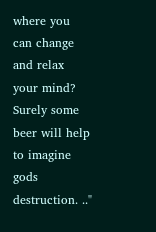where you can change and relax your mind? Surely some beer will help to imagine gods destruction. .."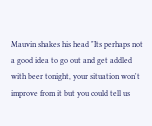Mauvin shakes his head "Its perhaps not a good idea to go out and get addled with beer tonight, your situation won't improve from it but you could tell us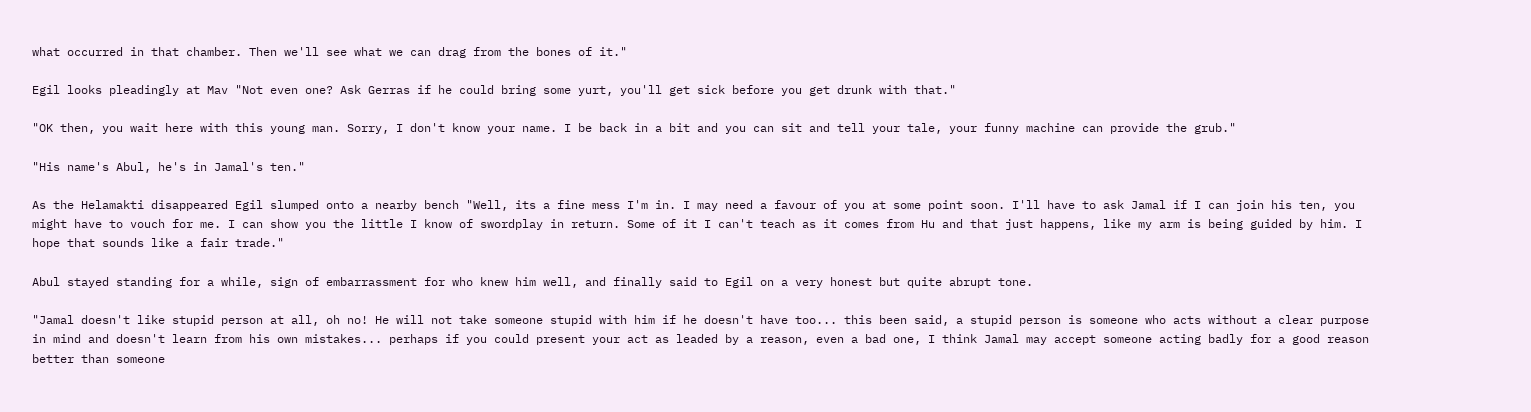what occurred in that chamber. Then we'll see what we can drag from the bones of it."

Egil looks pleadingly at Mav "Not even one? Ask Gerras if he could bring some yurt, you'll get sick before you get drunk with that."

"OK then, you wait here with this young man. Sorry, I don't know your name. I be back in a bit and you can sit and tell your tale, your funny machine can provide the grub."

"His name's Abul, he's in Jamal's ten."

As the Helamakti disappeared Egil slumped onto a nearby bench "Well, its a fine mess I'm in. I may need a favour of you at some point soon. I'll have to ask Jamal if I can join his ten, you might have to vouch for me. I can show you the little I know of swordplay in return. Some of it I can't teach as it comes from Hu and that just happens, like my arm is being guided by him. I hope that sounds like a fair trade."

Abul stayed standing for a while, sign of embarrassment for who knew him well, and finally said to Egil on a very honest but quite abrupt tone.

"Jamal doesn't like stupid person at all, oh no! He will not take someone stupid with him if he doesn't have too... this been said, a stupid person is someone who acts without a clear purpose in mind and doesn't learn from his own mistakes... perhaps if you could present your act as leaded by a reason, even a bad one, I think Jamal may accept someone acting badly for a good reason better than someone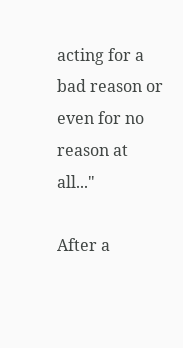acting for a bad reason or even for no reason at all..."

After a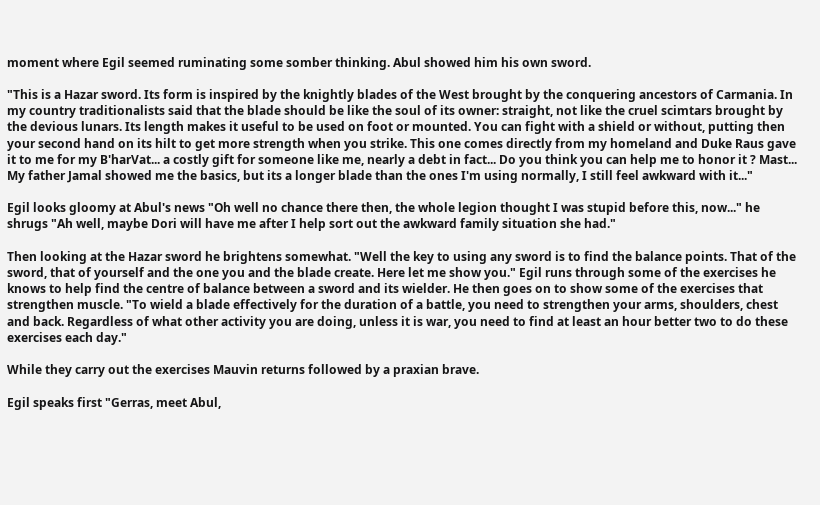moment where Egil seemed ruminating some somber thinking. Abul showed him his own sword.

"This is a Hazar sword. Its form is inspired by the knightly blades of the West brought by the conquering ancestors of Carmania. In my country traditionalists said that the blade should be like the soul of its owner: straight, not like the cruel scimtars brought by the devious lunars. Its length makes it useful to be used on foot or mounted. You can fight with a shield or without, putting then your second hand on its hilt to get more strength when you strike. This one comes directly from my homeland and Duke Raus gave it to me for my B'harVat... a costly gift for someone like me, nearly a debt in fact... Do you think you can help me to honor it ? Mast... My father Jamal showed me the basics, but its a longer blade than the ones I'm using normally, I still feel awkward with it..."

Egil looks gloomy at Abul's news "Oh well no chance there then, the whole legion thought I was stupid before this, now..." he shrugs "Ah well, maybe Dori will have me after I help sort out the awkward family situation she had."

Then looking at the Hazar sword he brightens somewhat. "Well the key to using any sword is to find the balance points. That of the sword, that of yourself and the one you and the blade create. Here let me show you." Egil runs through some of the exercises he knows to help find the centre of balance between a sword and its wielder. He then goes on to show some of the exercises that strengthen muscle. "To wield a blade effectively for the duration of a battle, you need to strengthen your arms, shoulders, chest and back. Regardless of what other activity you are doing, unless it is war, you need to find at least an hour better two to do these exercises each day."

While they carry out the exercises Mauvin returns followed by a praxian brave.

Egil speaks first "Gerras, meet Abul,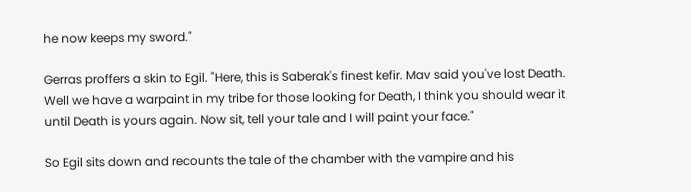he now keeps my sword."

Gerras proffers a skin to Egil. "Here, this is Saberak's finest kefir. Mav said you've lost Death. Well we have a warpaint in my tribe for those looking for Death, I think you should wear it until Death is yours again. Now sit, tell your tale and I will paint your face."

So Egil sits down and recounts the tale of the chamber with the vampire and his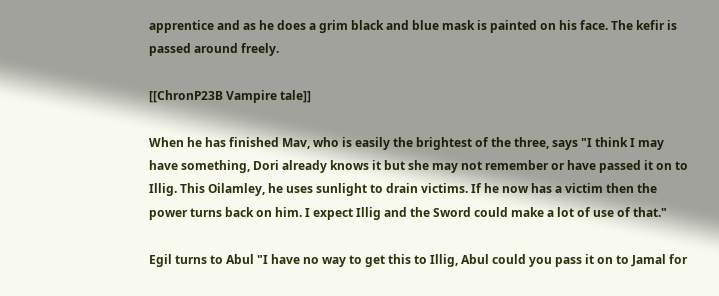apprentice and as he does a grim black and blue mask is painted on his face. The kefir is passed around freely.

[[ChronP23B Vampire tale]]

When he has finished Mav, who is easily the brightest of the three, says "I think I may have something, Dori already knows it but she may not remember or have passed it on to Illig. This Oilamley, he uses sunlight to drain victims. If he now has a victim then the power turns back on him. I expect Illig and the Sword could make a lot of use of that."

Egil turns to Abul "I have no way to get this to Illig, Abul could you pass it on to Jamal for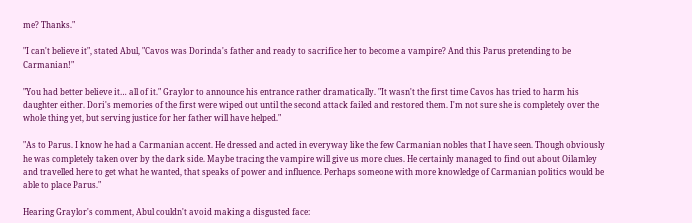me? Thanks."

"I can't believe it", stated Abul, "Cavos was Dorinda's father and ready to sacrifice her to become a vampire? And this Parus pretending to be Carmanian!"

"You had better believe it… all of it." Graylor to announce his entrance rather dramatically. "It wasn't the first time Cavos has tried to harm his daughter either. Dori's memories of the first were wiped out until the second attack failed and restored them. I'm not sure she is completely over the whole thing yet, but serving justice for her father will have helped."

"As to Parus. I know he had a Carmanian accent. He dressed and acted in everyway like the few Carmanian nobles that I have seen. Though obviously he was completely taken over by the dark side. Maybe tracing the vampire will give us more clues. He certainly managed to find out about Oilamley and travelled here to get what he wanted, that speaks of power and influence. Perhaps someone with more knowledge of Carmanian politics would be able to place Parus."

Hearing Graylor's comment, Abul couldn't avoid making a disgusted face: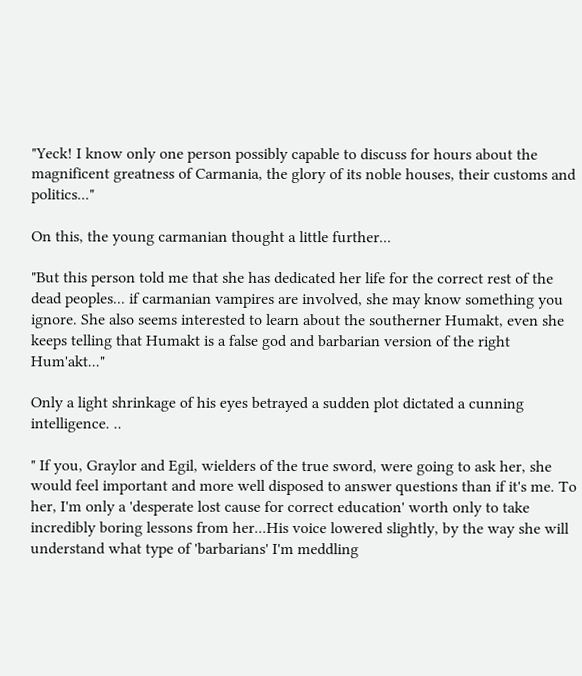"Yeck! I know only one person possibly capable to discuss for hours about the magnificent greatness of Carmania, the glory of its noble houses, their customs and politics..."

On this, the young carmanian thought a little further...

"But this person told me that she has dedicated her life for the correct rest of the dead peoples... if carmanian vampires are involved, she may know something you ignore. She also seems interested to learn about the southerner Humakt, even she keeps telling that Humakt is a false god and barbarian version of the right Hum'akt..."

Only a light shrinkage of his eyes betrayed a sudden plot dictated a cunning intelligence. ..

" If you, Graylor and Egil, wielders of the true sword, were going to ask her, she would feel important and more well disposed to answer questions than if it's me. To her, I'm only a 'desperate lost cause for correct education' worth only to take incredibly boring lessons from her...His voice lowered slightly, by the way she will understand what type of 'barbarians' I'm meddling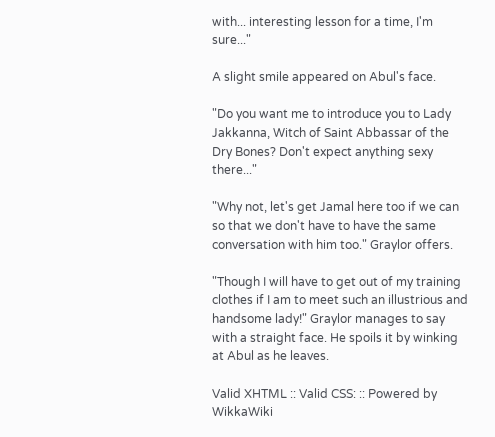with... interesting lesson for a time, I'm sure..."

A slight smile appeared on Abul's face.

"Do you want me to introduce you to Lady Jakkanna, Witch of Saint Abbassar of the Dry Bones? Don't expect anything sexy there..."

"Why not, let's get Jamal here too if we can so that we don't have to have the same conversation with him too." Graylor offers.

"Though I will have to get out of my training clothes if I am to meet such an illustrious and handsome lady!" Graylor manages to say with a straight face. He spoils it by winking at Abul as he leaves.

Valid XHTML :: Valid CSS: :: Powered by WikkaWiki